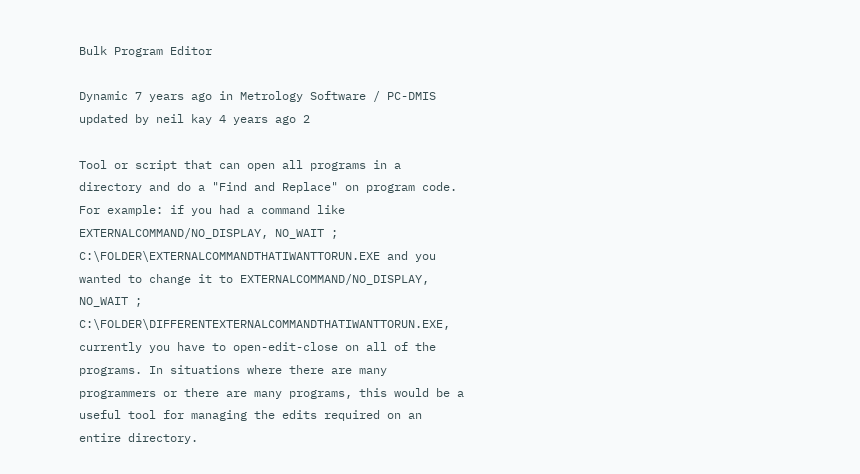Bulk Program Editor

Dynamic 7 years ago in Metrology Software / PC-DMIS updated by neil kay 4 years ago 2

Tool or script that can open all programs in a directory and do a "Find and Replace" on program code. For example: if you had a command like EXTERNALCOMMAND/NO_DISPLAY, NO_WAIT ; C:\FOLDER\EXTERNALCOMMANDTHATIWANTTORUN.EXE and you wanted to change it to EXTERNALCOMMAND/NO_DISPLAY, NO_WAIT ; C:\FOLDER\DIFFERENTEXTERNALCOMMANDTHATIWANTTORUN.EXE, currently you have to open-edit-close on all of the programs. In situations where there are many programmers or there are many programs, this would be a useful tool for managing the edits required on an entire directory.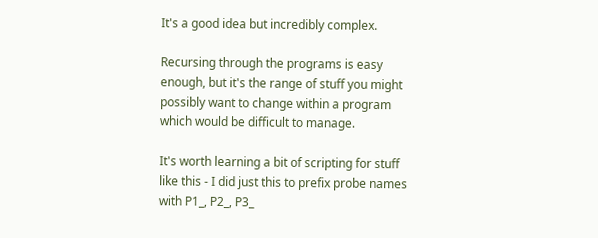It's a good idea but incredibly complex.

Recursing through the programs is easy enough, but it's the range of stuff you might possibly want to change within a program which would be difficult to manage.

It's worth learning a bit of scripting for stuff like this - I did just this to prefix probe names with P1_, P2_, P3_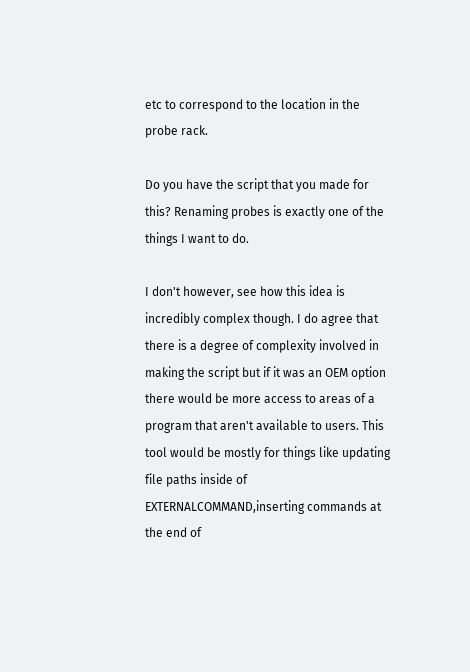etc to correspond to the location in the probe rack.

Do you have the script that you made for this? Renaming probes is exactly one of the things I want to do.

I don't however, see how this idea is incredibly complex though. I do agree that there is a degree of complexity involved in making the script but if it was an OEM option there would be more access to areas of a program that aren't available to users. This tool would be mostly for things like updating file paths inside of EXTERNALCOMMAND,inserting commands at the end of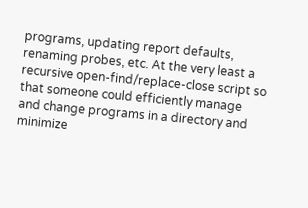programs, updating report defaults, renaming probes, etc. At the very least a recursive open-find/replace-close script so that someone could efficiently manage and change programs in a directory and minimize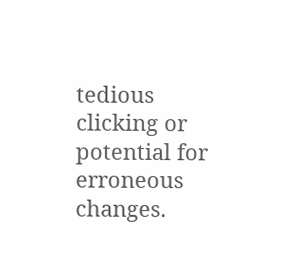tedious clicking or potential for erroneous changes.